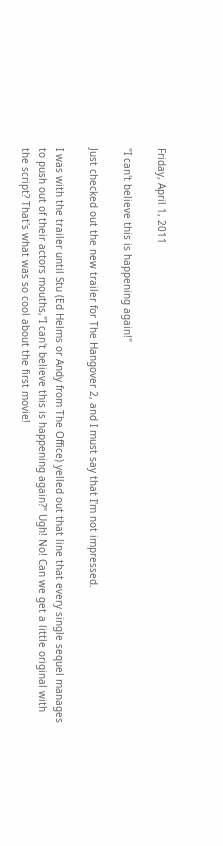Friday, April 1, 2011

"I can't believe this is happening again!"

Just checked out the new trailer for The Hangover 2, and I must say that I'm not impressed.

I was with the trailer until Stu (Ed Helms or Andy from The Office) yelled out that line that every single sequel manages to push out of their actors mouths,"I can't believe this is happening again?" Ugh! No! Can we get a little original with the script? That's what was so cool about the first movie!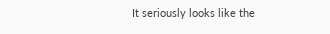It seriously looks like the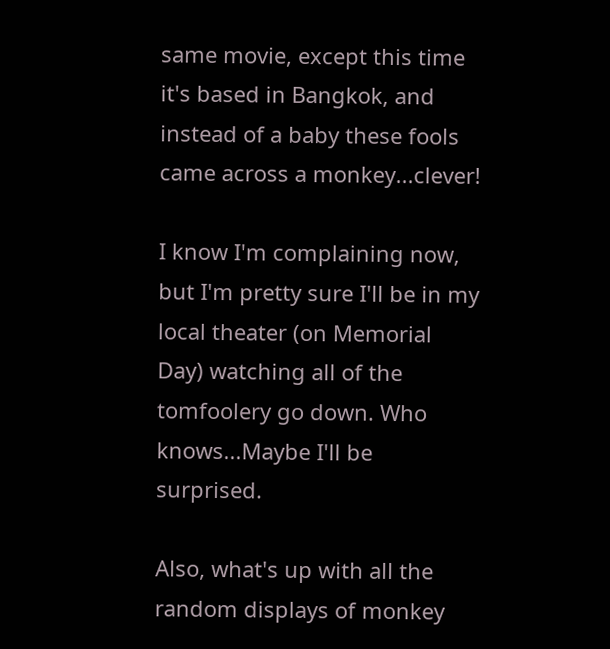same movie, except this time it's based in Bangkok, and instead of a baby these fools came across a monkey...clever!

I know I'm complaining now, but I'm pretty sure I'll be in my local theater (on Memorial Day) watching all of the tomfoolery go down. Who knows...Maybe I'll be surprised.

Also, what's up with all the random displays of monkey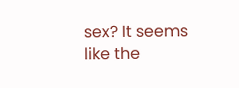sex? It seems like the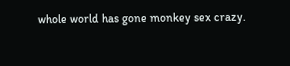whole world has gone monkey sex crazy.